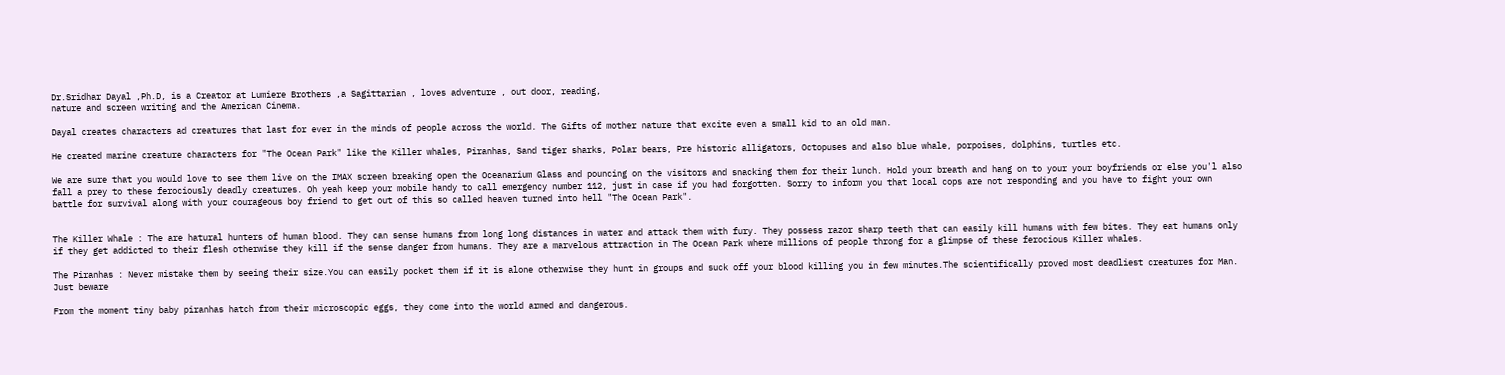Dr.Sridhar Dayal ,Ph.D, is a Creator at Lumiere Brothers ,a Sagittarian , loves adventure , out door, reading,
nature and screen writing and the American Cinema.

Dayal creates characters ad creatures that last for ever in the minds of people across the world. The Gifts of mother nature that excite even a small kid to an old man.

He created marine creature characters for "The Ocean Park" like the Killer whales, Piranhas, Sand tiger sharks, Polar bears, Pre historic alligators, Octopuses and also blue whale, porpoises, dolphins, turtles etc.

We are sure that you would love to see them live on the IMAX screen breaking open the Oceanarium Glass and pouncing on the visitors and snacking them for their lunch. Hold your breath and hang on to your your boyfriends or else you'l also fall a prey to these ferociously deadly creatures. Oh yeah keep your mobile handy to call emergency number 112, just in case if you had forgotten. Sorry to inform you that local cops are not responding and you have to fight your own battle for survival along with your courageous boy friend to get out of this so called heaven turned into hell "The Ocean Park".


The Killer Whale : The are hatural hunters of human blood. They can sense humans from long long distances in water and attack them with fury. They possess razor sharp teeth that can easily kill humans with few bites. They eat humans only if they get addicted to their flesh otherwise they kill if the sense danger from humans. They are a marvelous attraction in The Ocean Park where millions of people throng for a glimpse of these ferocious Killer whales.

The Piranhas : Never mistake them by seeing their size.You can easily pocket them if it is alone otherwise they hunt in groups and suck off your blood killing you in few minutes.The scientifically proved most deadliest creatures for Man. Just beware

From the moment tiny baby piranhas hatch from their microscopic eggs, they come into the world armed and dangerous.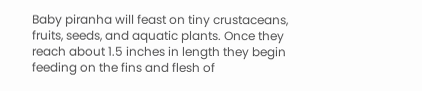Baby piranha will feast on tiny crustaceans, fruits, seeds, and aquatic plants. Once they reach about 1.5 inches in length they begin feeding on the fins and flesh of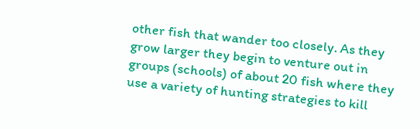other fish that wander too closely. As they grow larger they begin to venture out in groups (schools) of about 20 fish where they use a variety of hunting strategies to kill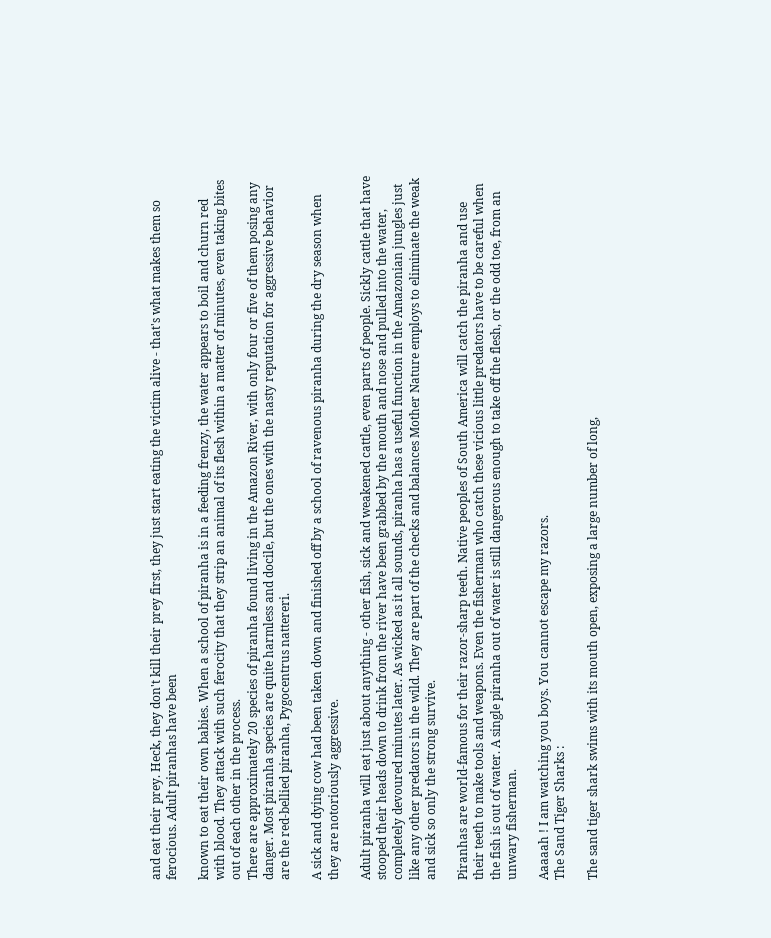and eat their prey. Heck, they don't kill their prey first, they just start eating the victim alive - that's what makes them so ferocious. Adult piranhas have been

known to eat their own babies. When a school of piranha is in a feeding frenzy, the water appears to boil and churn red with blood. They attack with such ferocity that they strip an animal of its flesh within a matter of minutes, even taking bites out of each other in the process.
There are approximately 20 species of piranha found living in the Amazon River, with only four or five of them posing any danger. Most piranha species are quite harmless and docile, but the ones with the nasty reputation for aggressive behavior are the red-bellied piranha, Pygocentrus nattereri.

A sick and dying cow had been taken down and finished off by a school of ravenous piranha during the dry season when they are notoriously aggressive.

Adult piranha will eat just about anything - other fish, sick and weakened cattle, even parts of people. Sickly cattle that have stooped their heads down to drink from the river have been grabbed by the mouth and nose and pulled into the water, completely devoured minutes later. As wicked as it all sounds, piranha has a useful function in the Amazonian jungles just like any other predators in the wild. They are part of the checks and balances Mother Nature employs to eliminate the weak and sick so only the strong survive.

Piranhas are world-famous for their razor-sharp teeth. Native peoples of South America will catch the piranha and use their teeth to make tools and weapons. Even the fisherman who catch these vicious little predators have to be careful when the fish is out of water. A single piranha out of water is still dangerous enough to take off the flesh, or the odd toe, from an unwary fisherman.

Aaaaah ! I am watching you boys. You cannot escape my razors.
The Sand Tiger Sharks :

The sand tiger shark swims with its mouth open, exposing a large number of long,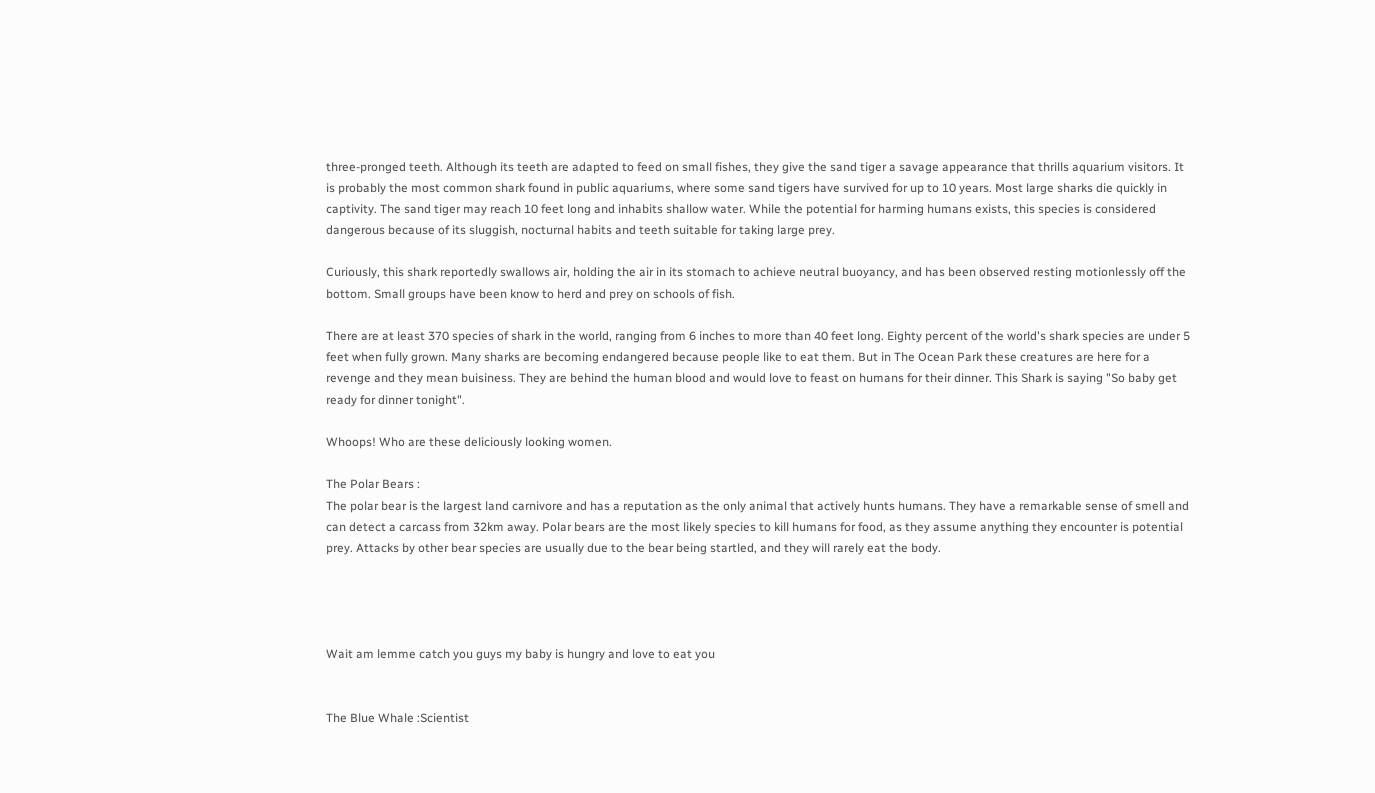three-pronged teeth. Although its teeth are adapted to feed on small fishes, they give the sand tiger a savage appearance that thrills aquarium visitors. It is probably the most common shark found in public aquariums, where some sand tigers have survived for up to 10 years. Most large sharks die quickly in captivity. The sand tiger may reach 10 feet long and inhabits shallow water. While the potential for harming humans exists, this species is considered dangerous because of its sluggish, nocturnal habits and teeth suitable for taking large prey.

Curiously, this shark reportedly swallows air, holding the air in its stomach to achieve neutral buoyancy, and has been observed resting motionlessly off the bottom. Small groups have been know to herd and prey on schools of fish.

There are at least 370 species of shark in the world, ranging from 6 inches to more than 40 feet long. Eighty percent of the world's shark species are under 5 feet when fully grown. Many sharks are becoming endangered because people like to eat them. But in The Ocean Park these creatures are here for a revenge and they mean buisiness. They are behind the human blood and would love to feast on humans for their dinner. This Shark is saying "So baby get ready for dinner tonight".

Whoops! Who are these deliciously looking women.

The Polar Bears :
The polar bear is the largest land carnivore and has a reputation as the only animal that actively hunts humans. They have a remarkable sense of smell and can detect a carcass from 32km away. Polar bears are the most likely species to kill humans for food, as they assume anything they encounter is potential prey. Attacks by other bear species are usually due to the bear being startled, and they will rarely eat the body.




Wait am lemme catch you guys my baby is hungry and love to eat you


The Blue Whale :Scientist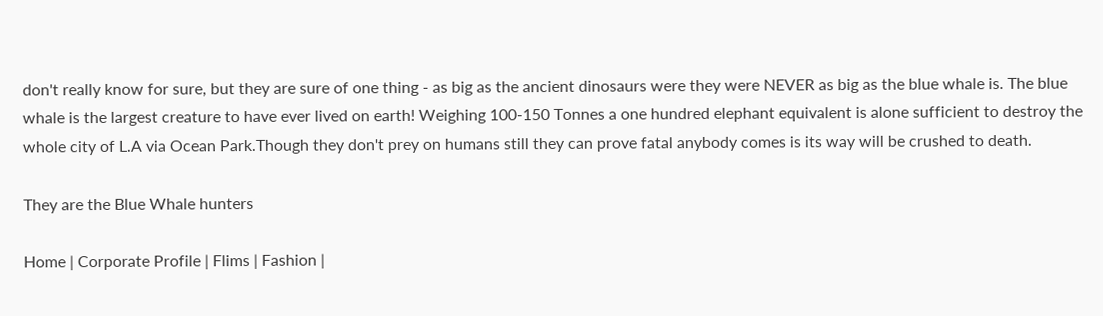don't really know for sure, but they are sure of one thing - as big as the ancient dinosaurs were they were NEVER as big as the blue whale is. The blue whale is the largest creature to have ever lived on earth! Weighing 100-150 Tonnes a one hundred elephant equivalent is alone sufficient to destroy the whole city of L.A via Ocean Park.Though they don't prey on humans still they can prove fatal anybody comes is its way will be crushed to death.

They are the Blue Whale hunters

Home | Corporate Profile | Flims | Fashion |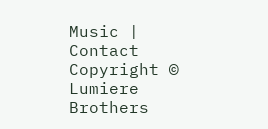Music | Contact
Copyright © Lumiere Brothers